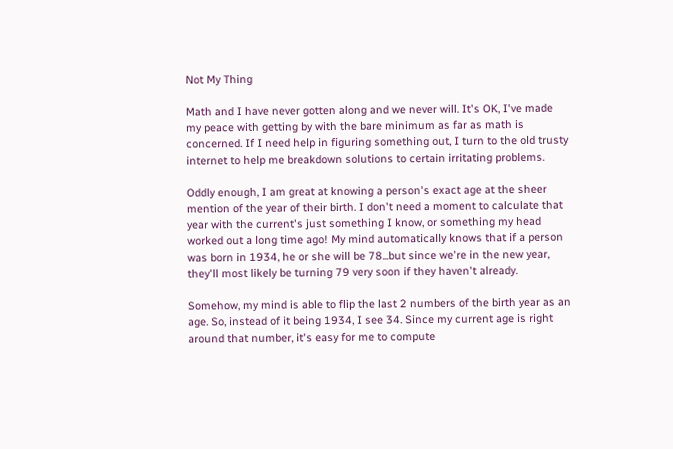Not My Thing

Math and I have never gotten along and we never will. It's OK, I've made my peace with getting by with the bare minimum as far as math is concerned. If I need help in figuring something out, I turn to the old trusty internet to help me breakdown solutions to certain irritating problems.

Oddly enough, I am great at knowing a person's exact age at the sheer mention of the year of their birth. I don't need a moment to calculate that year with the current's just something I know, or something my head worked out a long time ago! My mind automatically knows that if a person was born in 1934, he or she will be 78...but since we're in the new year, they'll most likely be turning 79 very soon if they haven't already.

Somehow, my mind is able to flip the last 2 numbers of the birth year as an age. So, instead of it being 1934, I see 34. Since my current age is right around that number, it's easy for me to compute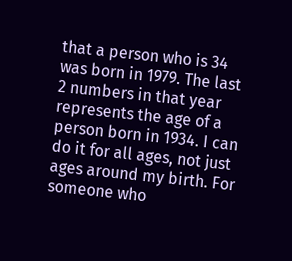that a person who is 34 was born in 1979. The last 2 numbers in that year represents the age of a person born in 1934. I can do it for all ages, not just ages around my birth. For someone who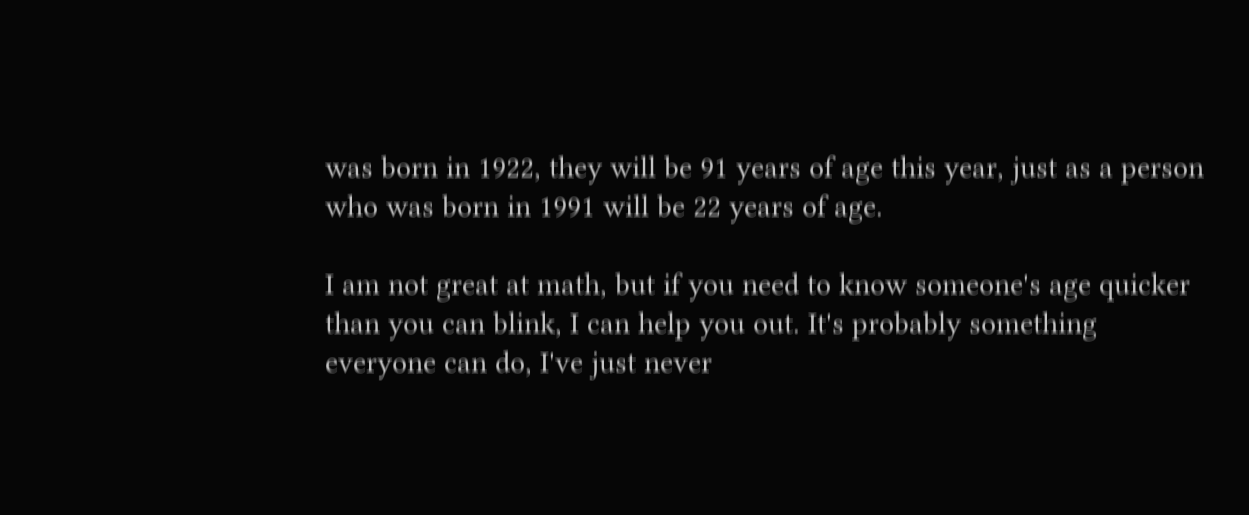was born in 1922, they will be 91 years of age this year, just as a person who was born in 1991 will be 22 years of age.

I am not great at math, but if you need to know someone's age quicker than you can blink, I can help you out. It's probably something everyone can do, I've just never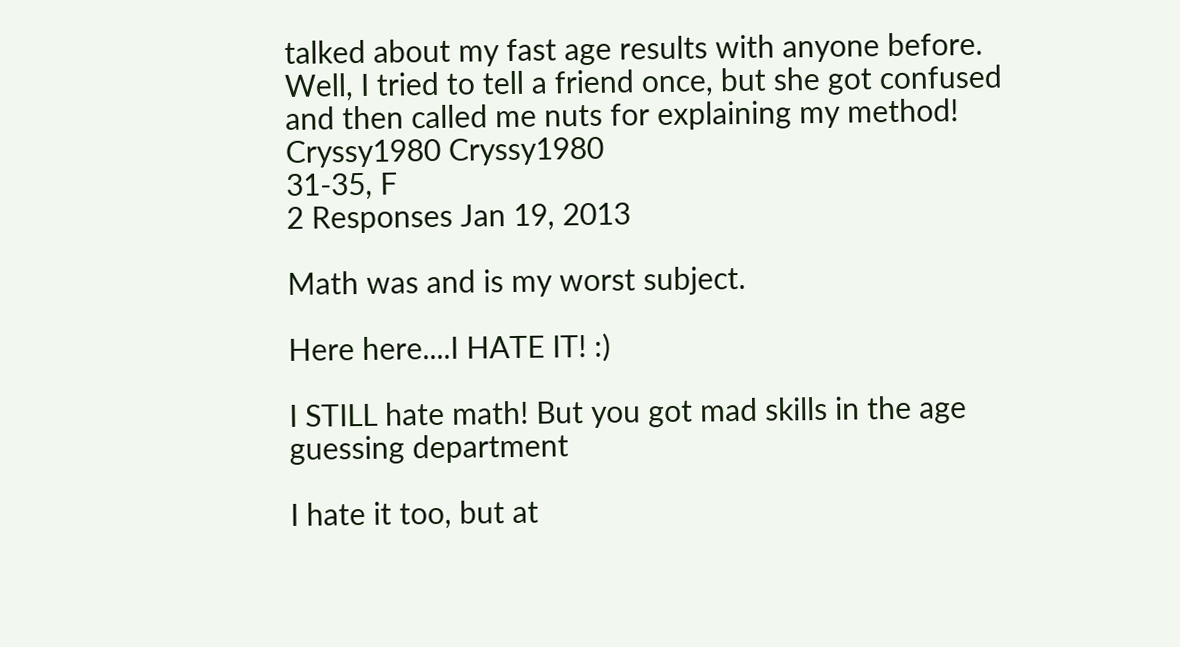talked about my fast age results with anyone before. Well, I tried to tell a friend once, but she got confused and then called me nuts for explaining my method!
Cryssy1980 Cryssy1980
31-35, F
2 Responses Jan 19, 2013

Math was and is my worst subject.

Here here....I HATE IT! :)

I STILL hate math! But you got mad skills in the age guessing department

I hate it too, but at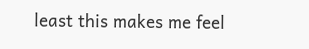least this makes me feel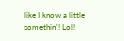like I know a little somethin'! Lol!